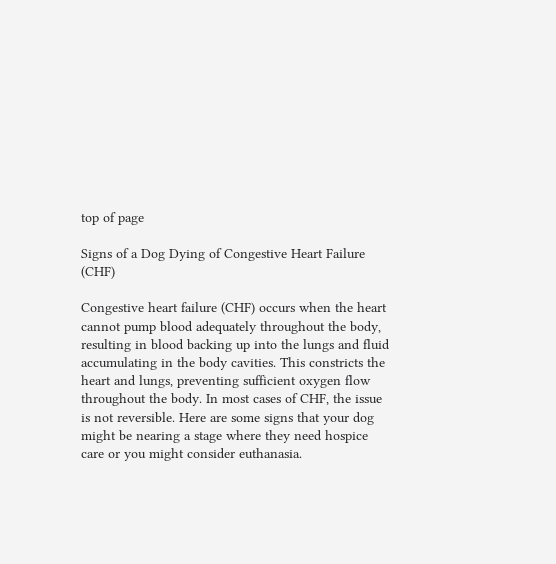top of page

Signs of a Dog Dying of Congestive Heart Failure (CHF)

Congestive heart failure (CHF) occurs when the heart cannot pump blood adequately throughout the body, resulting in blood backing up into the lungs and fluid accumulating in the body cavities. This constricts the heart and lungs, preventing sufficient oxygen flow throughout the body. In most cases of CHF, the issue is not reversible. Here are some signs that your dog might be nearing a stage where they need hospice care or you might consider euthanasia.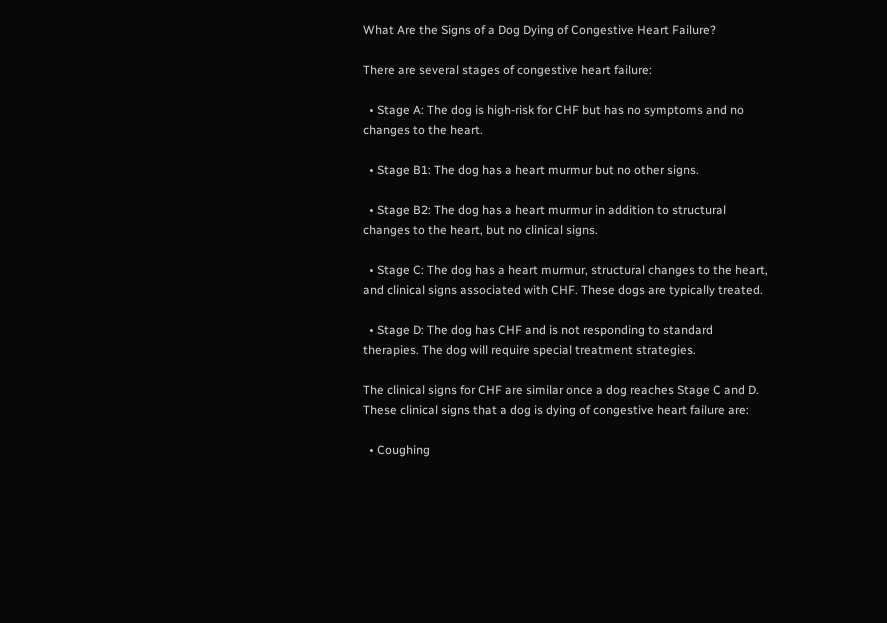What Are the Signs of a Dog Dying of Congestive Heart Failure?

There are several stages of congestive heart failure:

  • Stage A: The dog is high-risk for CHF but has no symptoms and no changes to the heart.

  • Stage B1: The dog has a heart murmur but no other signs.

  • Stage B2: The dog has a heart murmur in addition to structural changes to the heart, but no clinical signs.

  • Stage C: The dog has a heart murmur, structural changes to the heart, and clinical signs associated with CHF. These dogs are typically treated.

  • Stage D: The dog has CHF and is not responding to standard therapies. The dog will require special treatment strategies.

The clinical signs for CHF are similar once a dog reaches Stage C and D. These clinical signs that a dog is dying of congestive heart failure are:

  • Coughing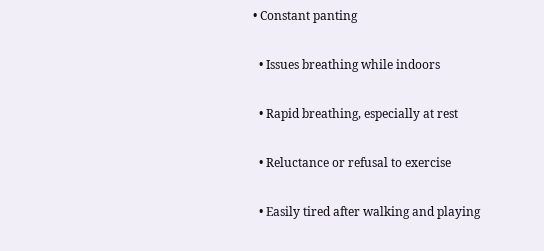• Constant panting

  • Issues breathing while indoors

  • Rapid breathing, especially at rest

  • Reluctance or refusal to exercise

  • Easily tired after walking and playing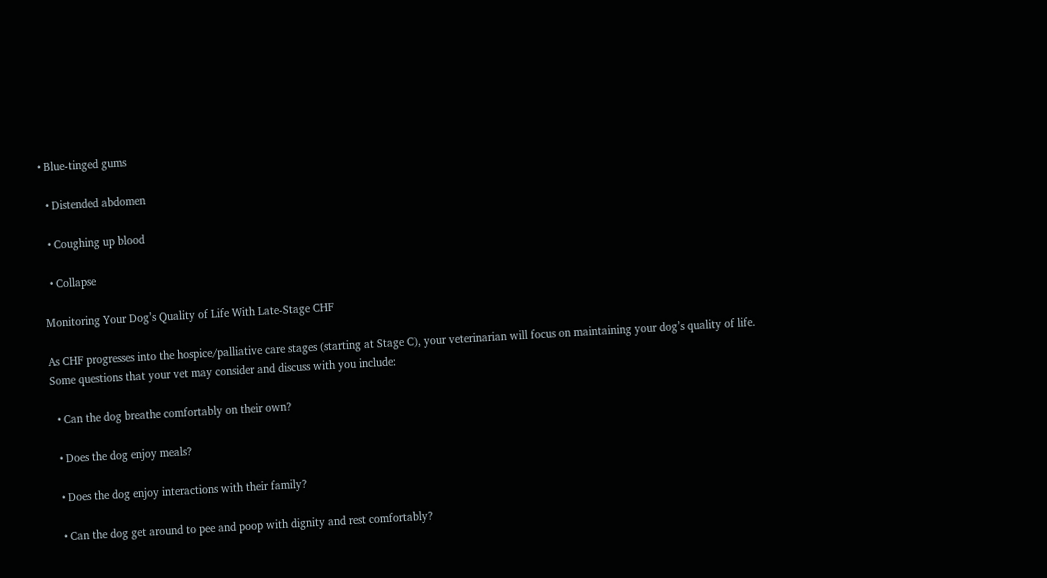• Blue-tinged gums

  • Distended abdomen

  • Coughing up blood

  • Collapse

Monitoring Your Dog’s Quality of Life With Late-Stage CHF

As CHF progresses into the hospice/palliative care stages (starting at Stage C), your veterinarian will focus on maintaining your dog’s quality of life. Some questions that your vet may consider and discuss with you include:

  • Can the dog breathe comfortably on their own?

  • Does the dog enjoy meals?

  • Does the dog enjoy interactions with their family?

  • Can the dog get around to pee and poop with dignity and rest comfortably?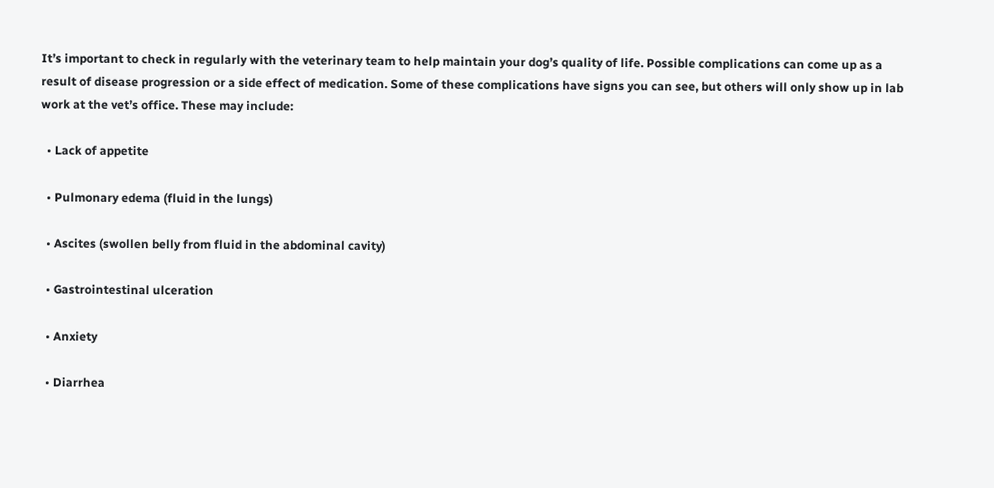It’s important to check in regularly with the veterinary team to help maintain your dog’s quality of life. Possible complications can come up as a result of disease progression or a side effect of medication. Some of these complications have signs you can see, but others will only show up in lab work at the vet’s office. These may include:

  • Lack of appetite

  • Pulmonary edema (fluid in the lungs)

  • Ascites (swollen belly from fluid in the abdominal cavity)

  • Gastrointestinal ulceration

  • Anxiety

  • Diarrhea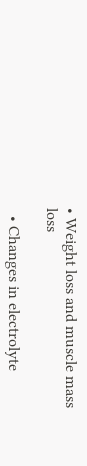• Weight loss and muscle mass loss

  • Changes in electrolyte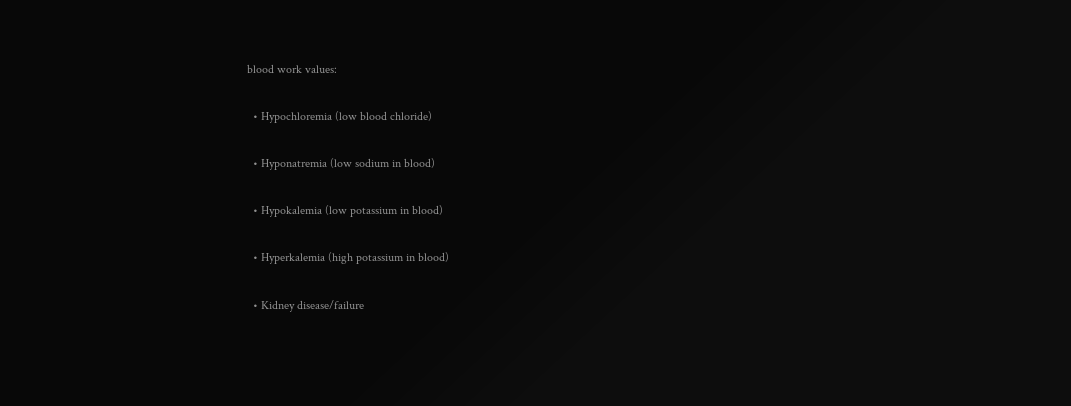blood work values:

  • Hypochloremia (low blood chloride)

  • Hyponatremia (low sodium in blood)

  • Hypokalemia (low potassium in blood)

  • Hyperkalemia (high potassium in blood)

  • Kidney disease/failure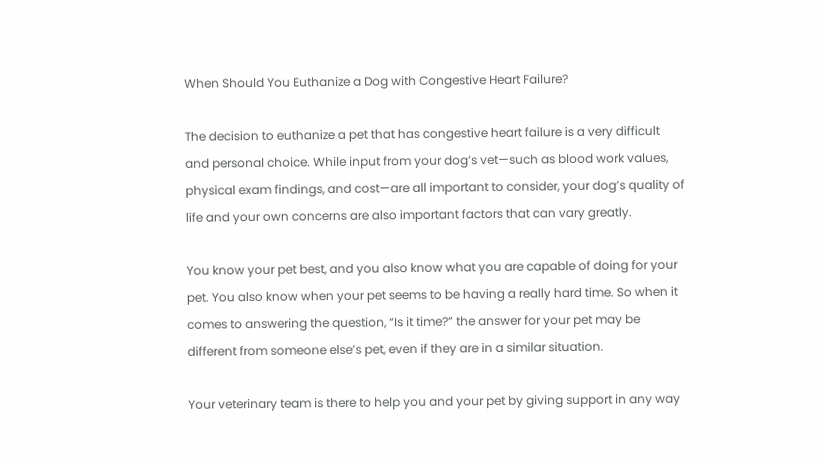When Should You Euthanize a Dog with Congestive Heart Failure?

The decision to euthanize a pet that has congestive heart failure is a very difficult and personal choice. While input from your dog’s vet—such as blood work values, physical exam findings, and cost—are all important to consider, your dog’s quality of life and your own concerns are also important factors that can vary greatly.

You know your pet best, and you also know what you are capable of doing for your pet. You also know when your pet seems to be having a really hard time. So when it comes to answering the question, “Is it time?” the answer for your pet may be different from someone else’s pet, even if they are in a similar situation.

Your veterinary team is there to help you and your pet by giving support in any way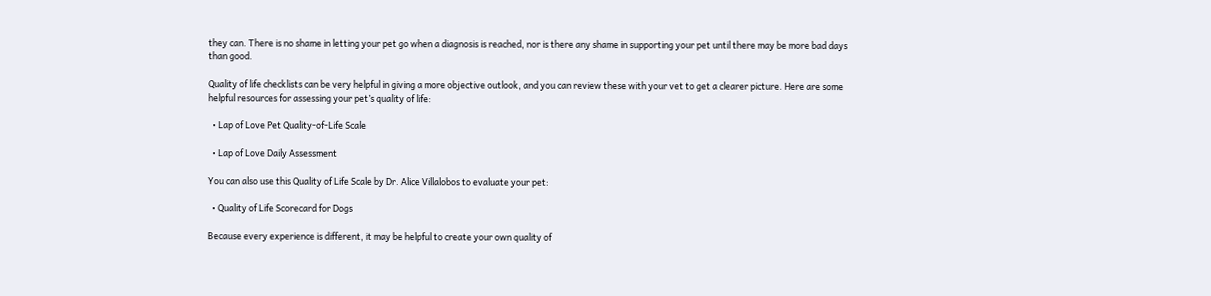they can. There is no shame in letting your pet go when a diagnosis is reached, nor is there any shame in supporting your pet until there may be more bad days than good.

Quality of life checklists can be very helpful in giving a more objective outlook, and you can review these with your vet to get a clearer picture. Here are some helpful resources for assessing your pet’s quality of life:

  • Lap of Love Pet Quality-of-Life Scale

  • Lap of Love Daily Assessment

You can also use this Quality of Life Scale by Dr. Alice Villalobos to evaluate your pet:

  • Quality of Life Scorecard for Dogs

Because every experience is different, it may be helpful to create your own quality of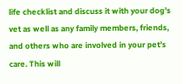life checklist and discuss it with your dog’s vet as well as any family members, friends, and others who are involved in your pet’s care. This will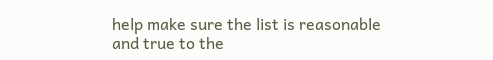help make sure the list is reasonable and true to the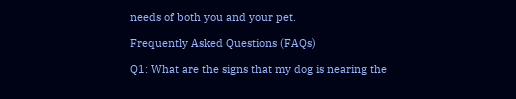needs of both you and your pet.

Frequently Asked Questions (FAQs)

Q1: What are the signs that my dog is nearing the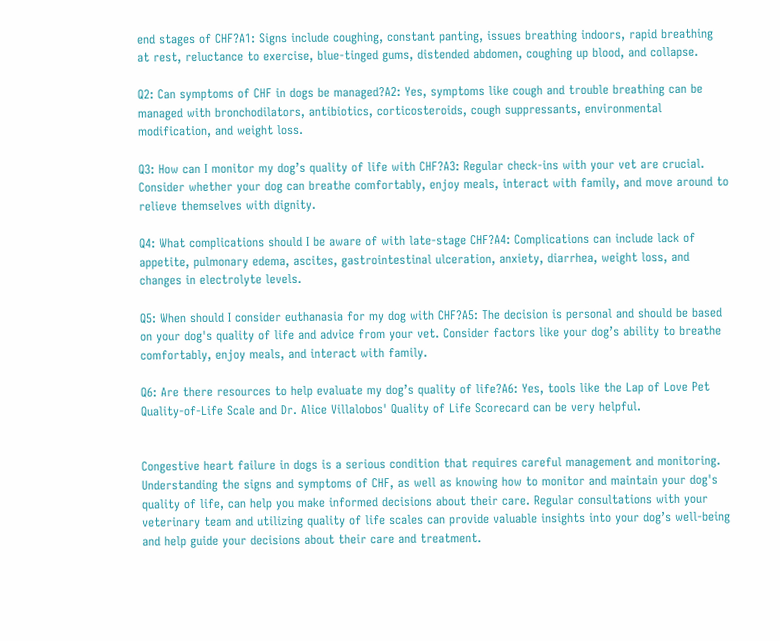end stages of CHF?A1: Signs include coughing, constant panting, issues breathing indoors, rapid breathing at rest, reluctance to exercise, blue-tinged gums, distended abdomen, coughing up blood, and collapse.

Q2: Can symptoms of CHF in dogs be managed?A2: Yes, symptoms like cough and trouble breathing can be managed with bronchodilators, antibiotics, corticosteroids, cough suppressants, environmental modification, and weight loss.

Q3: How can I monitor my dog’s quality of life with CHF?A3: Regular check-ins with your vet are crucial. Consider whether your dog can breathe comfortably, enjoy meals, interact with family, and move around to relieve themselves with dignity.

Q4: What complications should I be aware of with late-stage CHF?A4: Complications can include lack of appetite, pulmonary edema, ascites, gastrointestinal ulceration, anxiety, diarrhea, weight loss, and changes in electrolyte levels.

Q5: When should I consider euthanasia for my dog with CHF?A5: The decision is personal and should be based on your dog's quality of life and advice from your vet. Consider factors like your dog’s ability to breathe comfortably, enjoy meals, and interact with family.

Q6: Are there resources to help evaluate my dog’s quality of life?A6: Yes, tools like the Lap of Love Pet Quality-of-Life Scale and Dr. Alice Villalobos' Quality of Life Scorecard can be very helpful.


Congestive heart failure in dogs is a serious condition that requires careful management and monitoring. Understanding the signs and symptoms of CHF, as well as knowing how to monitor and maintain your dog's quality of life, can help you make informed decisions about their care. Regular consultations with your veterinary team and utilizing quality of life scales can provide valuable insights into your dog’s well-being and help guide your decisions about their care and treatment.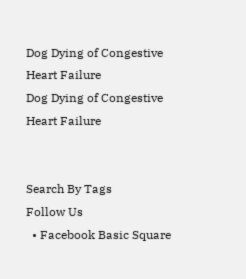Dog Dying of Congestive Heart Failure
Dog Dying of Congestive Heart Failure


Search By Tags
Follow Us
  • Facebook Basic Square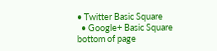• Twitter Basic Square
  • Google+ Basic Square
bottom of page